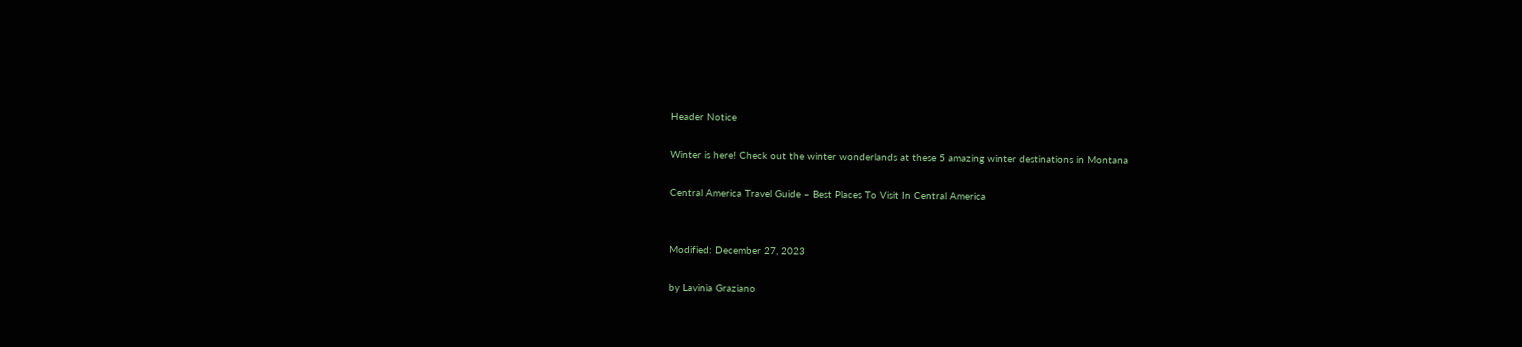Header Notice

Winter is here! Check out the winter wonderlands at these 5 amazing winter destinations in Montana

Central America Travel Guide – Best Places To Visit In Central America


Modified: December 27, 2023

by Lavinia Graziano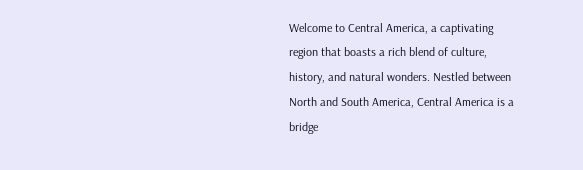Welcome to Central America, a captivating region that boasts a rich blend of culture, history, and natural wonders. Nestled between North and South America, Central America is a bridge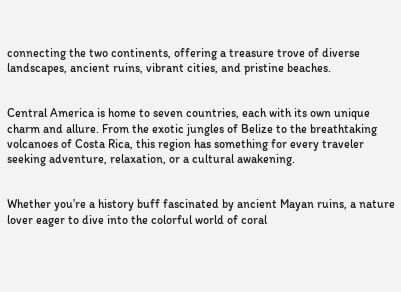connecting the two continents, offering a treasure trove of diverse landscapes, ancient ruins, vibrant cities, and pristine beaches.


Central America is home to seven countries, each with its own unique charm and allure. From the exotic jungles of Belize to the breathtaking volcanoes of Costa Rica, this region has something for every traveler seeking adventure, relaxation, or a cultural awakening.


Whether you’re a history buff fascinated by ancient Mayan ruins, a nature lover eager to dive into the colorful world of coral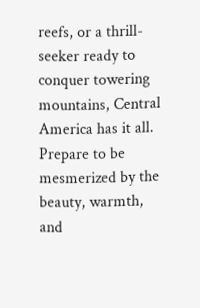reefs, or a thrill-seeker ready to conquer towering mountains, Central America has it all. Prepare to be mesmerized by the beauty, warmth, and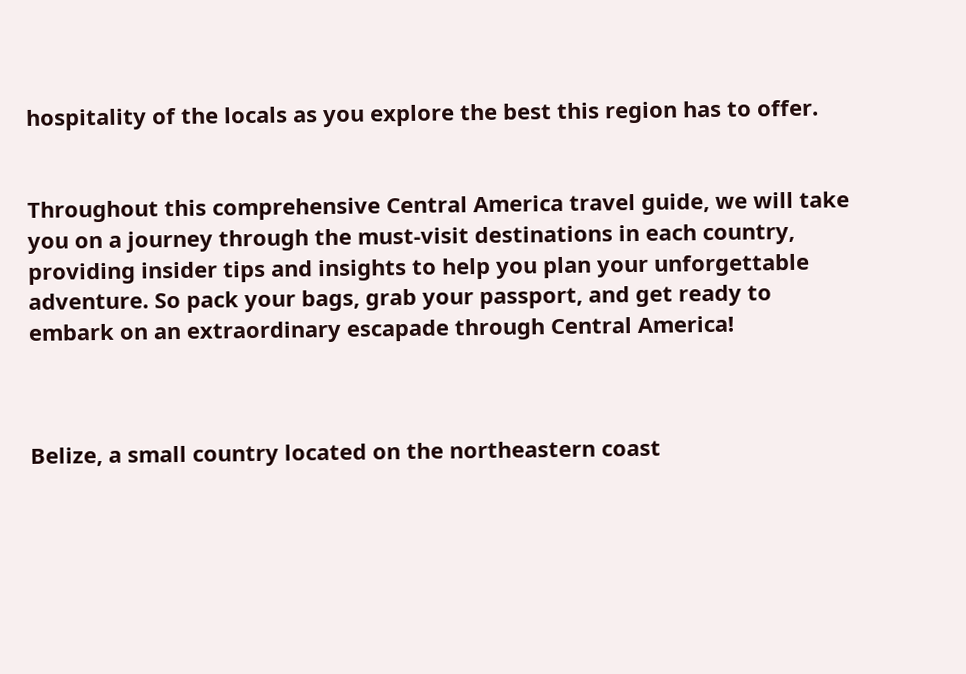hospitality of the locals as you explore the best this region has to offer.


Throughout this comprehensive Central America travel guide, we will take you on a journey through the must-visit destinations in each country, providing insider tips and insights to help you plan your unforgettable adventure. So pack your bags, grab your passport, and get ready to embark on an extraordinary escapade through Central America!



Belize, a small country located on the northeastern coast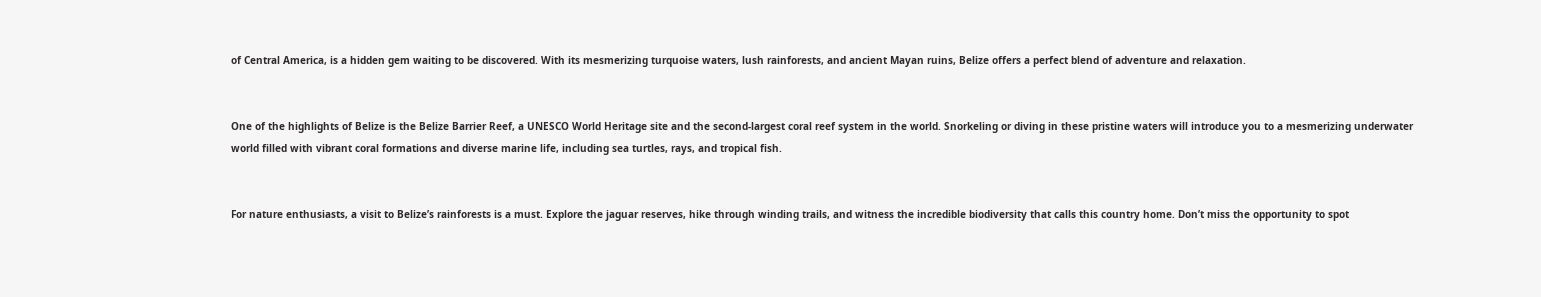of Central America, is a hidden gem waiting to be discovered. With its mesmerizing turquoise waters, lush rainforests, and ancient Mayan ruins, Belize offers a perfect blend of adventure and relaxation.


One of the highlights of Belize is the Belize Barrier Reef, a UNESCO World Heritage site and the second-largest coral reef system in the world. Snorkeling or diving in these pristine waters will introduce you to a mesmerizing underwater world filled with vibrant coral formations and diverse marine life, including sea turtles, rays, and tropical fish.


For nature enthusiasts, a visit to Belize’s rainforests is a must. Explore the jaguar reserves, hike through winding trails, and witness the incredible biodiversity that calls this country home. Don’t miss the opportunity to spot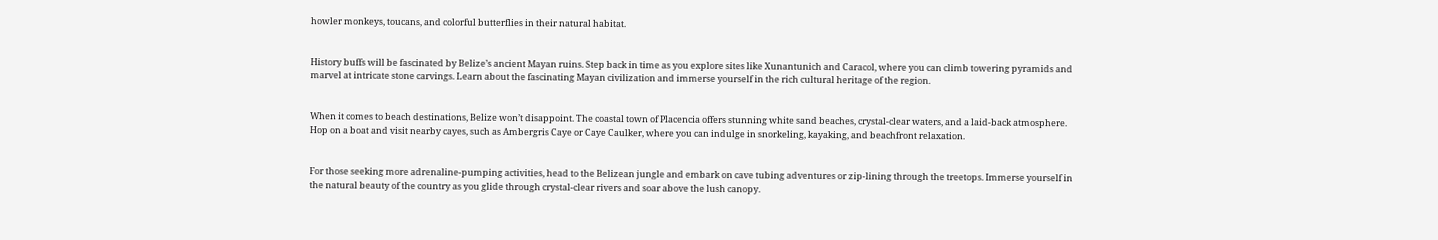howler monkeys, toucans, and colorful butterflies in their natural habitat.


History buffs will be fascinated by Belize’s ancient Mayan ruins. Step back in time as you explore sites like Xunantunich and Caracol, where you can climb towering pyramids and marvel at intricate stone carvings. Learn about the fascinating Mayan civilization and immerse yourself in the rich cultural heritage of the region.


When it comes to beach destinations, Belize won’t disappoint. The coastal town of Placencia offers stunning white sand beaches, crystal-clear waters, and a laid-back atmosphere. Hop on a boat and visit nearby cayes, such as Ambergris Caye or Caye Caulker, where you can indulge in snorkeling, kayaking, and beachfront relaxation.


For those seeking more adrenaline-pumping activities, head to the Belizean jungle and embark on cave tubing adventures or zip-lining through the treetops. Immerse yourself in the natural beauty of the country as you glide through crystal-clear rivers and soar above the lush canopy.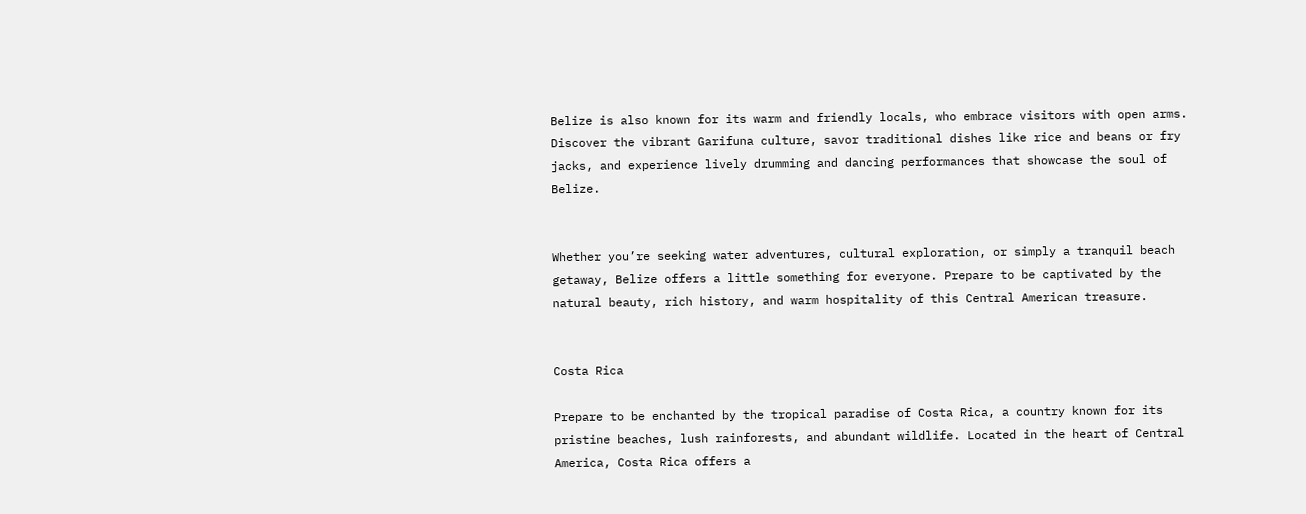Belize is also known for its warm and friendly locals, who embrace visitors with open arms. Discover the vibrant Garifuna culture, savor traditional dishes like rice and beans or fry jacks, and experience lively drumming and dancing performances that showcase the soul of Belize.


Whether you’re seeking water adventures, cultural exploration, or simply a tranquil beach getaway, Belize offers a little something for everyone. Prepare to be captivated by the natural beauty, rich history, and warm hospitality of this Central American treasure.


Costa Rica

Prepare to be enchanted by the tropical paradise of Costa Rica, a country known for its pristine beaches, lush rainforests, and abundant wildlife. Located in the heart of Central America, Costa Rica offers a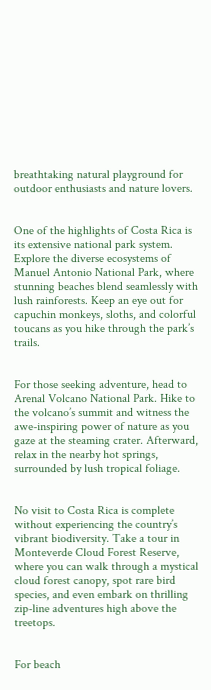breathtaking natural playground for outdoor enthusiasts and nature lovers.


One of the highlights of Costa Rica is its extensive national park system. Explore the diverse ecosystems of Manuel Antonio National Park, where stunning beaches blend seamlessly with lush rainforests. Keep an eye out for capuchin monkeys, sloths, and colorful toucans as you hike through the park’s trails.


For those seeking adventure, head to Arenal Volcano National Park. Hike to the volcano’s summit and witness the awe-inspiring power of nature as you gaze at the steaming crater. Afterward, relax in the nearby hot springs, surrounded by lush tropical foliage.


No visit to Costa Rica is complete without experiencing the country’s vibrant biodiversity. Take a tour in Monteverde Cloud Forest Reserve, where you can walk through a mystical cloud forest canopy, spot rare bird species, and even embark on thrilling zip-line adventures high above the treetops.


For beach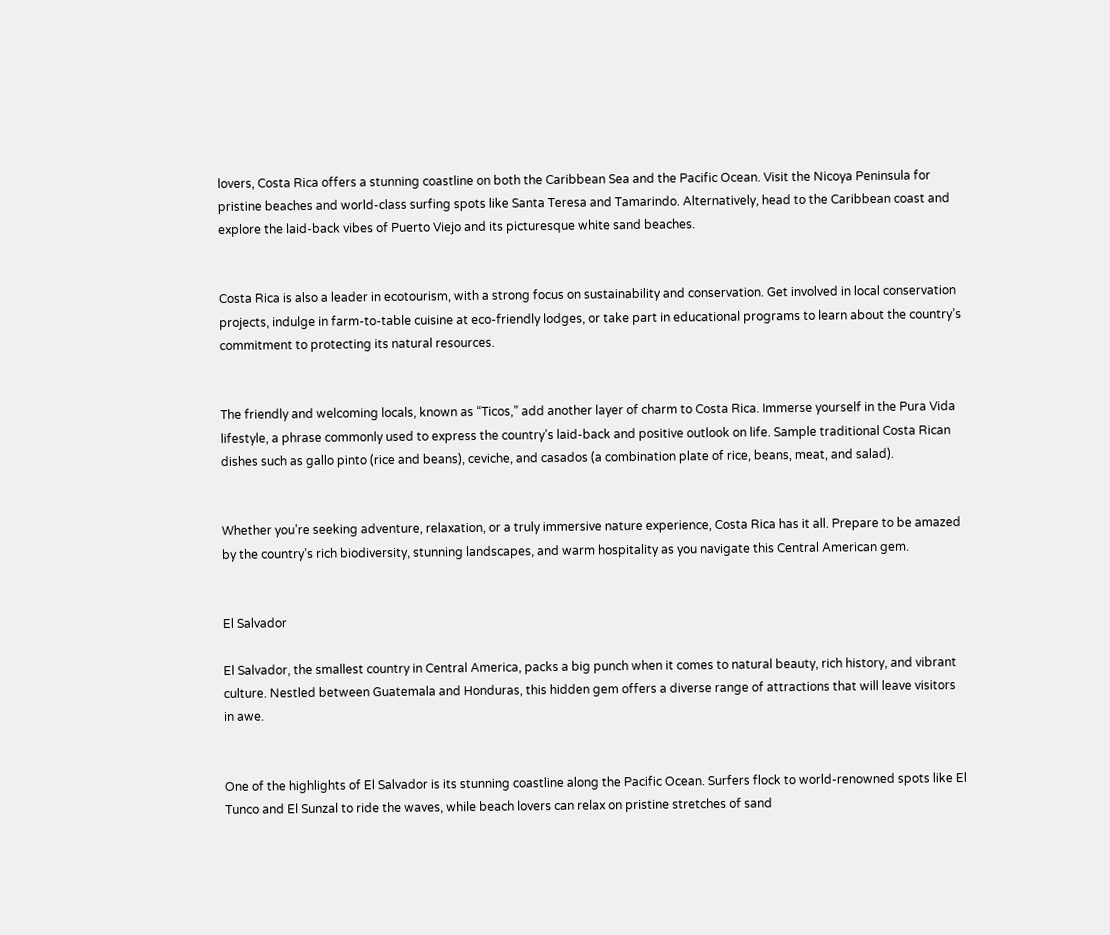lovers, Costa Rica offers a stunning coastline on both the Caribbean Sea and the Pacific Ocean. Visit the Nicoya Peninsula for pristine beaches and world-class surfing spots like Santa Teresa and Tamarindo. Alternatively, head to the Caribbean coast and explore the laid-back vibes of Puerto Viejo and its picturesque white sand beaches.


Costa Rica is also a leader in ecotourism, with a strong focus on sustainability and conservation. Get involved in local conservation projects, indulge in farm-to-table cuisine at eco-friendly lodges, or take part in educational programs to learn about the country’s commitment to protecting its natural resources.


The friendly and welcoming locals, known as “Ticos,” add another layer of charm to Costa Rica. Immerse yourself in the Pura Vida lifestyle, a phrase commonly used to express the country’s laid-back and positive outlook on life. Sample traditional Costa Rican dishes such as gallo pinto (rice and beans), ceviche, and casados (a combination plate of rice, beans, meat, and salad).


Whether you’re seeking adventure, relaxation, or a truly immersive nature experience, Costa Rica has it all. Prepare to be amazed by the country’s rich biodiversity, stunning landscapes, and warm hospitality as you navigate this Central American gem.


El Salvador

El Salvador, the smallest country in Central America, packs a big punch when it comes to natural beauty, rich history, and vibrant culture. Nestled between Guatemala and Honduras, this hidden gem offers a diverse range of attractions that will leave visitors in awe.


One of the highlights of El Salvador is its stunning coastline along the Pacific Ocean. Surfers flock to world-renowned spots like El Tunco and El Sunzal to ride the waves, while beach lovers can relax on pristine stretches of sand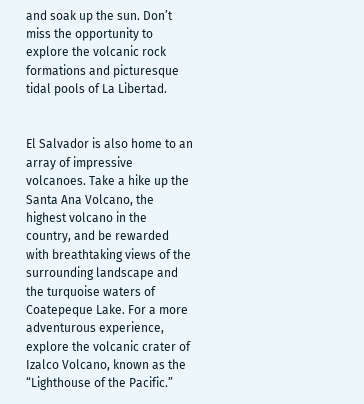and soak up the sun. Don’t miss the opportunity to explore the volcanic rock formations and picturesque tidal pools of La Libertad.


El Salvador is also home to an array of impressive volcanoes. Take a hike up the Santa Ana Volcano, the highest volcano in the country, and be rewarded with breathtaking views of the surrounding landscape and the turquoise waters of Coatepeque Lake. For a more adventurous experience, explore the volcanic crater of Izalco Volcano, known as the “Lighthouse of the Pacific.”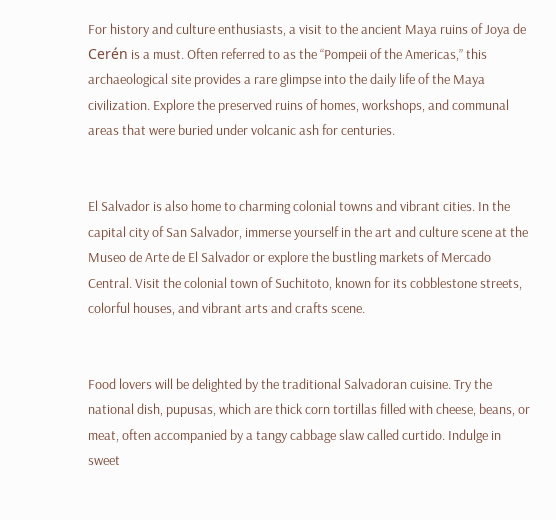For history and culture enthusiasts, a visit to the ancient Maya ruins of Joya de Cerén is a must. Often referred to as the “Pompeii of the Americas,” this archaeological site provides a rare glimpse into the daily life of the Maya civilization. Explore the preserved ruins of homes, workshops, and communal areas that were buried under volcanic ash for centuries.


El Salvador is also home to charming colonial towns and vibrant cities. In the capital city of San Salvador, immerse yourself in the art and culture scene at the Museo de Arte de El Salvador or explore the bustling markets of Mercado Central. Visit the colonial town of Suchitoto, known for its cobblestone streets, colorful houses, and vibrant arts and crafts scene.


Food lovers will be delighted by the traditional Salvadoran cuisine. Try the national dish, pupusas, which are thick corn tortillas filled with cheese, beans, or meat, often accompanied by a tangy cabbage slaw called curtido. Indulge in sweet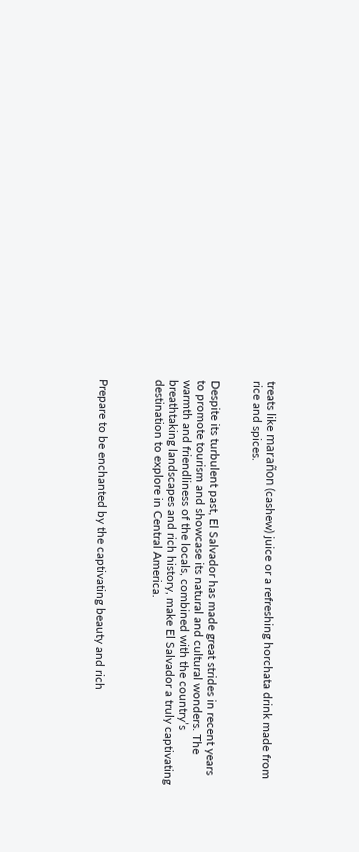treats like marañon (cashew) juice or a refreshing horchata drink made from rice and spices.


Despite its turbulent past, El Salvador has made great strides in recent years to promote tourism and showcase its natural and cultural wonders. The warmth and friendliness of the locals, combined with the country’s breathtaking landscapes and rich history, make El Salvador a truly captivating destination to explore in Central America.



Prepare to be enchanted by the captivating beauty and rich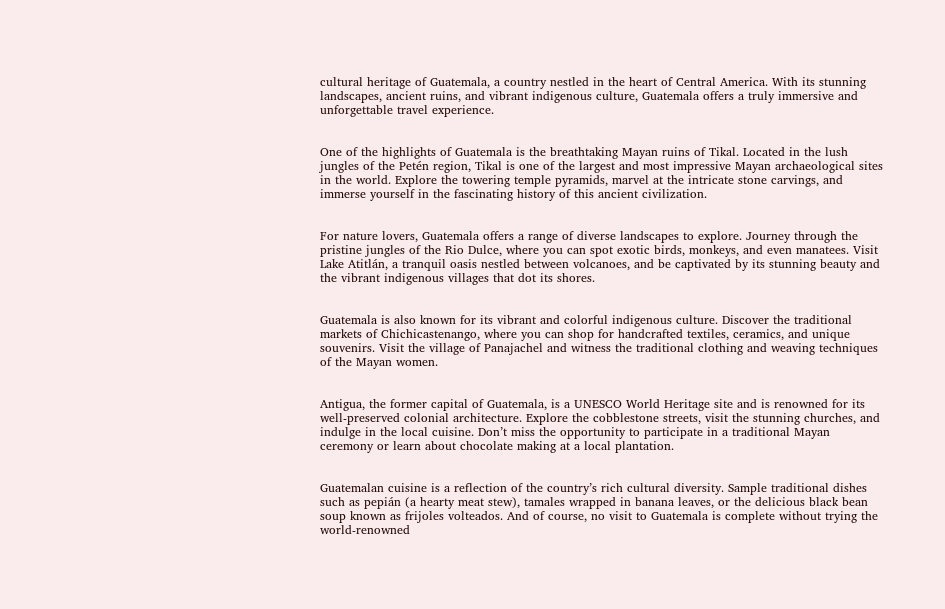cultural heritage of Guatemala, a country nestled in the heart of Central America. With its stunning landscapes, ancient ruins, and vibrant indigenous culture, Guatemala offers a truly immersive and unforgettable travel experience.


One of the highlights of Guatemala is the breathtaking Mayan ruins of Tikal. Located in the lush jungles of the Petén region, Tikal is one of the largest and most impressive Mayan archaeological sites in the world. Explore the towering temple pyramids, marvel at the intricate stone carvings, and immerse yourself in the fascinating history of this ancient civilization.


For nature lovers, Guatemala offers a range of diverse landscapes to explore. Journey through the pristine jungles of the Rio Dulce, where you can spot exotic birds, monkeys, and even manatees. Visit Lake Atitlán, a tranquil oasis nestled between volcanoes, and be captivated by its stunning beauty and the vibrant indigenous villages that dot its shores.


Guatemala is also known for its vibrant and colorful indigenous culture. Discover the traditional markets of Chichicastenango, where you can shop for handcrafted textiles, ceramics, and unique souvenirs. Visit the village of Panajachel and witness the traditional clothing and weaving techniques of the Mayan women.


Antigua, the former capital of Guatemala, is a UNESCO World Heritage site and is renowned for its well-preserved colonial architecture. Explore the cobblestone streets, visit the stunning churches, and indulge in the local cuisine. Don’t miss the opportunity to participate in a traditional Mayan ceremony or learn about chocolate making at a local plantation.


Guatemalan cuisine is a reflection of the country’s rich cultural diversity. Sample traditional dishes such as pepián (a hearty meat stew), tamales wrapped in banana leaves, or the delicious black bean soup known as frijoles volteados. And of course, no visit to Guatemala is complete without trying the world-renowned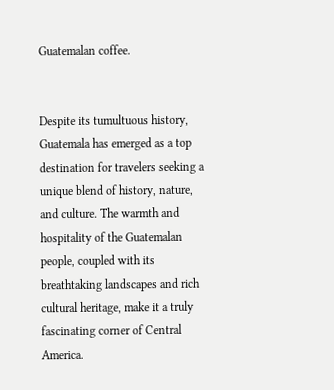Guatemalan coffee.


Despite its tumultuous history, Guatemala has emerged as a top destination for travelers seeking a unique blend of history, nature, and culture. The warmth and hospitality of the Guatemalan people, coupled with its breathtaking landscapes and rich cultural heritage, make it a truly fascinating corner of Central America.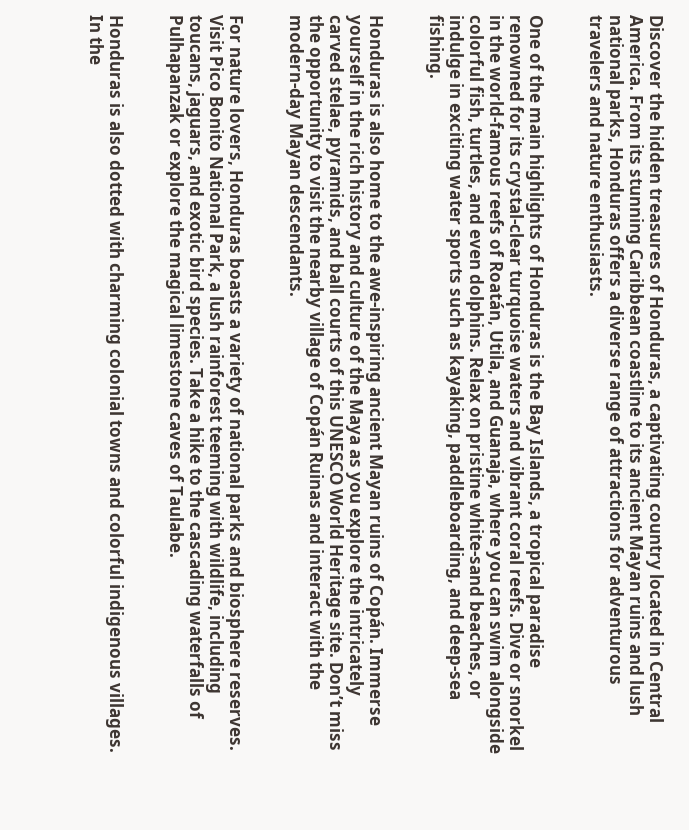Discover the hidden treasures of Honduras, a captivating country located in Central America. From its stunning Caribbean coastline to its ancient Mayan ruins and lush national parks, Honduras offers a diverse range of attractions for adventurous travelers and nature enthusiasts.


One of the main highlights of Honduras is the Bay Islands, a tropical paradise renowned for its crystal-clear turquoise waters and vibrant coral reefs. Dive or snorkel in the world-famous reefs of Roatán, Utila, and Guanaja, where you can swim alongside colorful fish, turtles, and even dolphins. Relax on pristine white-sand beaches, or indulge in exciting water sports such as kayaking, paddleboarding, and deep-sea fishing.


Honduras is also home to the awe-inspiring ancient Mayan ruins of Copán. Immerse yourself in the rich history and culture of the Maya as you explore the intricately carved stelae, pyramids, and ball courts of this UNESCO World Heritage site. Don’t miss the opportunity to visit the nearby village of Copán Ruinas and interact with the modern-day Mayan descendants.


For nature lovers, Honduras boasts a variety of national parks and biosphere reserves. Visit Pico Bonito National Park, a lush rainforest teeming with wildlife, including toucans, jaguars, and exotic bird species. Take a hike to the cascading waterfalls of Pulhapanzak or explore the magical limestone caves of Taulabe.


Honduras is also dotted with charming colonial towns and colorful indigenous villages. In the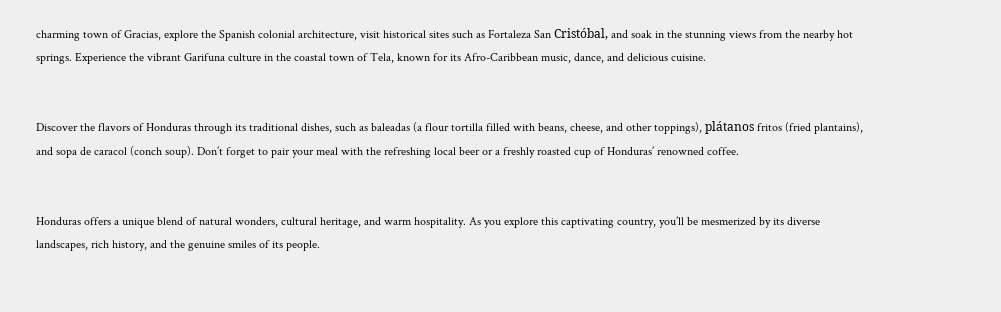charming town of Gracias, explore the Spanish colonial architecture, visit historical sites such as Fortaleza San Cristóbal, and soak in the stunning views from the nearby hot springs. Experience the vibrant Garifuna culture in the coastal town of Tela, known for its Afro-Caribbean music, dance, and delicious cuisine.


Discover the flavors of Honduras through its traditional dishes, such as baleadas (a flour tortilla filled with beans, cheese, and other toppings), plátanos fritos (fried plantains), and sopa de caracol (conch soup). Don’t forget to pair your meal with the refreshing local beer or a freshly roasted cup of Honduras’ renowned coffee.


Honduras offers a unique blend of natural wonders, cultural heritage, and warm hospitality. As you explore this captivating country, you’ll be mesmerized by its diverse landscapes, rich history, and the genuine smiles of its people.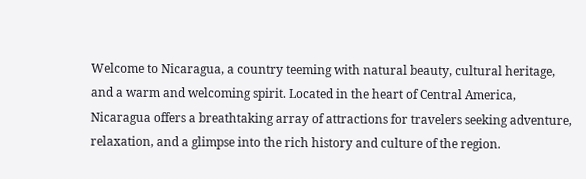Welcome to Nicaragua, a country teeming with natural beauty, cultural heritage, and a warm and welcoming spirit. Located in the heart of Central America, Nicaragua offers a breathtaking array of attractions for travelers seeking adventure, relaxation, and a glimpse into the rich history and culture of the region.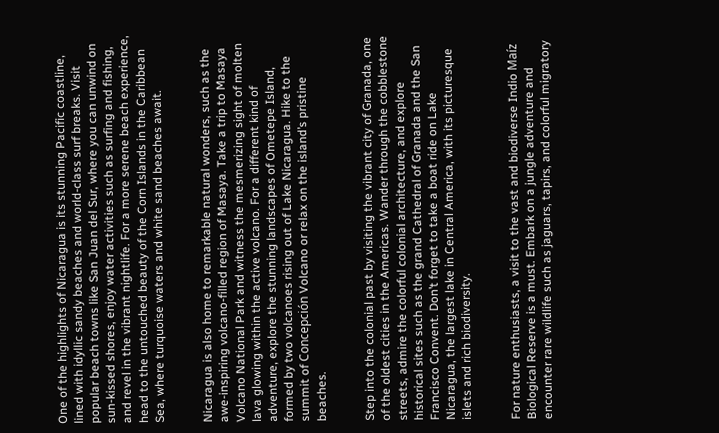One of the highlights of Nicaragua is its stunning Pacific coastline, lined with idyllic sandy beaches and world-class surf breaks. Visit popular beach towns like San Juan del Sur, where you can unwind on sun-kissed shores, enjoy water activities such as surfing and fishing, and revel in the vibrant nightlife. For a more serene beach experience, head to the untouched beauty of the Corn Islands in the Caribbean Sea, where turquoise waters and white sand beaches await.


Nicaragua is also home to remarkable natural wonders, such as the awe-inspiring volcano-filled region of Masaya. Take a trip to Masaya Volcano National Park and witness the mesmerizing sight of molten lava glowing within the active volcano. For a different kind of adventure, explore the stunning landscapes of Ometepe Island, formed by two volcanoes rising out of Lake Nicaragua. Hike to the summit of Concepción Volcano or relax on the island’s pristine beaches.


Step into the colonial past by visiting the vibrant city of Granada, one of the oldest cities in the Americas. Wander through the cobblestone streets, admire the colorful colonial architecture, and explore historical sites such as the grand Cathedral of Granada and the San Francisco Convent. Don’t forget to take a boat ride on Lake Nicaragua, the largest lake in Central America, with its picturesque islets and rich biodiversity.


For nature enthusiasts, a visit to the vast and biodiverse Indio Maíz Biological Reserve is a must. Embark on a jungle adventure and encounter rare wildlife such as jaguars, tapirs, and colorful migratory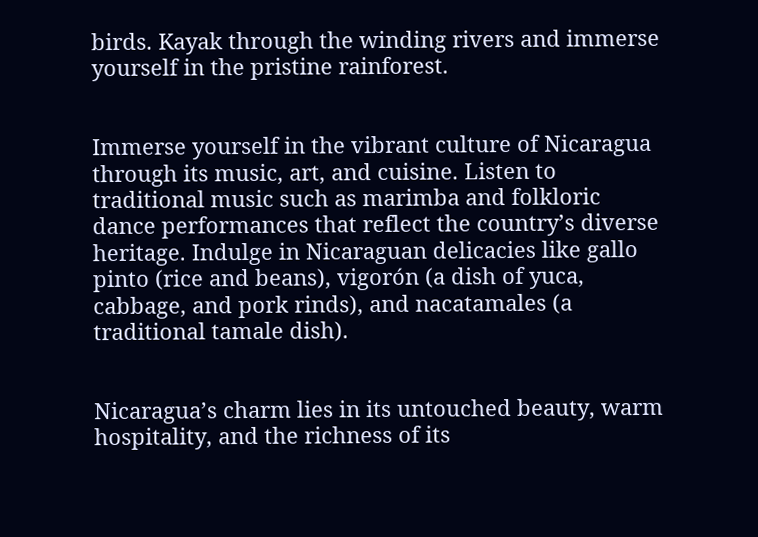birds. Kayak through the winding rivers and immerse yourself in the pristine rainforest.


Immerse yourself in the vibrant culture of Nicaragua through its music, art, and cuisine. Listen to traditional music such as marimba and folkloric dance performances that reflect the country’s diverse heritage. Indulge in Nicaraguan delicacies like gallo pinto (rice and beans), vigorón (a dish of yuca, cabbage, and pork rinds), and nacatamales (a traditional tamale dish).


Nicaragua’s charm lies in its untouched beauty, warm hospitality, and the richness of its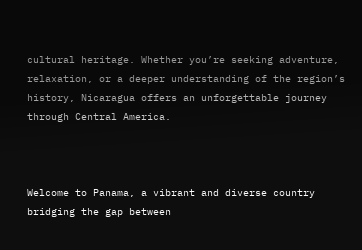cultural heritage. Whether you’re seeking adventure, relaxation, or a deeper understanding of the region’s history, Nicaragua offers an unforgettable journey through Central America.



Welcome to Panama, a vibrant and diverse country bridging the gap between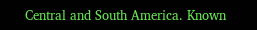Central and South America. Known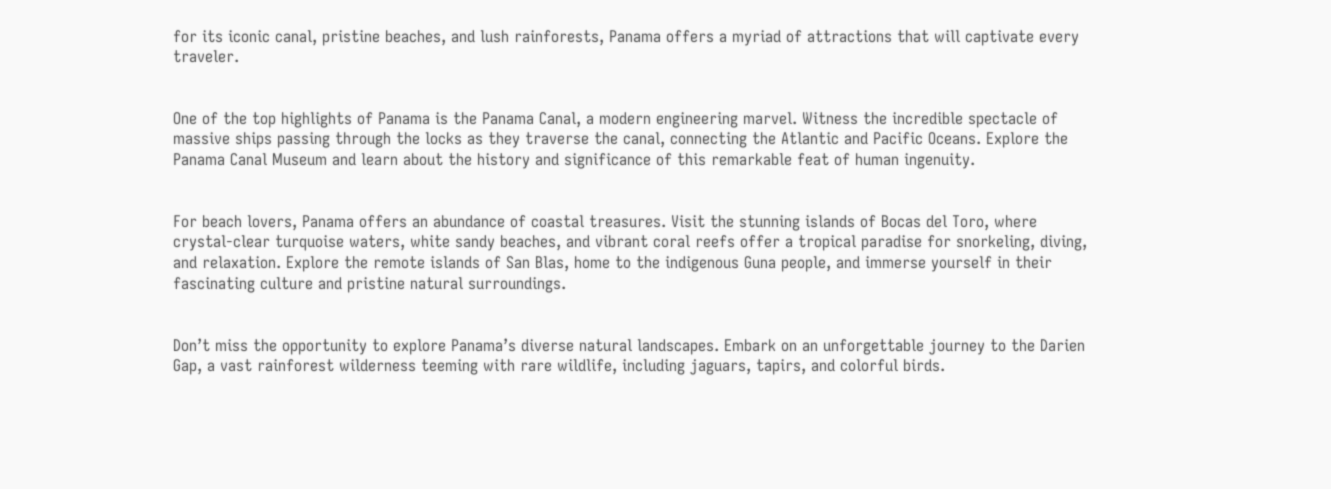for its iconic canal, pristine beaches, and lush rainforests, Panama offers a myriad of attractions that will captivate every traveler.


One of the top highlights of Panama is the Panama Canal, a modern engineering marvel. Witness the incredible spectacle of massive ships passing through the locks as they traverse the canal, connecting the Atlantic and Pacific Oceans. Explore the Panama Canal Museum and learn about the history and significance of this remarkable feat of human ingenuity.


For beach lovers, Panama offers an abundance of coastal treasures. Visit the stunning islands of Bocas del Toro, where crystal-clear turquoise waters, white sandy beaches, and vibrant coral reefs offer a tropical paradise for snorkeling, diving, and relaxation. Explore the remote islands of San Blas, home to the indigenous Guna people, and immerse yourself in their fascinating culture and pristine natural surroundings.


Don’t miss the opportunity to explore Panama’s diverse natural landscapes. Embark on an unforgettable journey to the Darien Gap, a vast rainforest wilderness teeming with rare wildlife, including jaguars, tapirs, and colorful birds.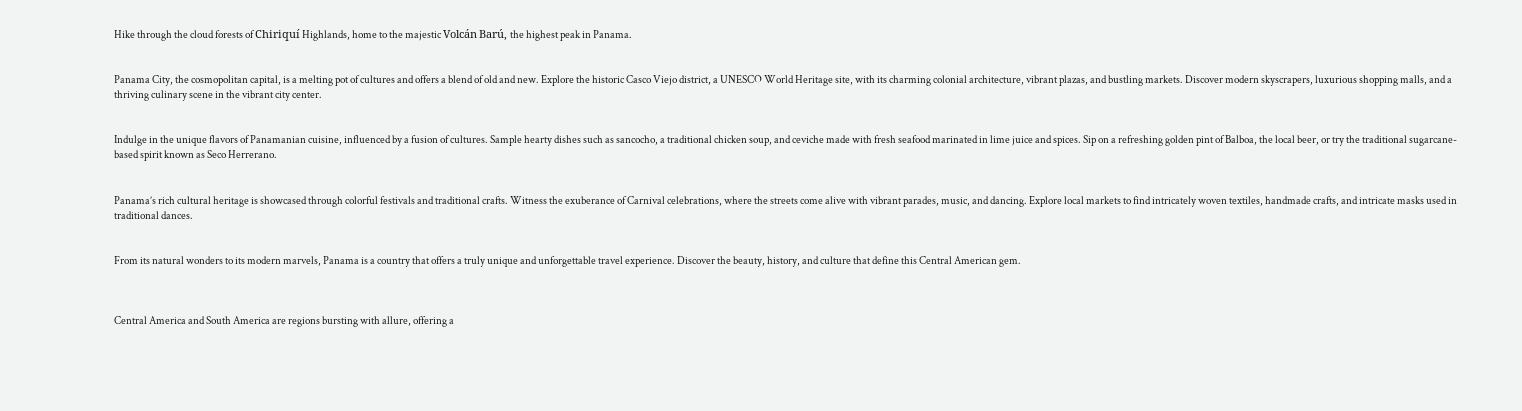Hike through the cloud forests of Chiriquí Highlands, home to the majestic Volcán Barú, the highest peak in Panama.


Panama City, the cosmopolitan capital, is a melting pot of cultures and offers a blend of old and new. Explore the historic Casco Viejo district, a UNESCO World Heritage site, with its charming colonial architecture, vibrant plazas, and bustling markets. Discover modern skyscrapers, luxurious shopping malls, and a thriving culinary scene in the vibrant city center.


Indulge in the unique flavors of Panamanian cuisine, influenced by a fusion of cultures. Sample hearty dishes such as sancocho, a traditional chicken soup, and ceviche made with fresh seafood marinated in lime juice and spices. Sip on a refreshing golden pint of Balboa, the local beer, or try the traditional sugarcane-based spirit known as Seco Herrerano.


Panama’s rich cultural heritage is showcased through colorful festivals and traditional crafts. Witness the exuberance of Carnival celebrations, where the streets come alive with vibrant parades, music, and dancing. Explore local markets to find intricately woven textiles, handmade crafts, and intricate masks used in traditional dances.


From its natural wonders to its modern marvels, Panama is a country that offers a truly unique and unforgettable travel experience. Discover the beauty, history, and culture that define this Central American gem.



Central America and South America are regions bursting with allure, offering a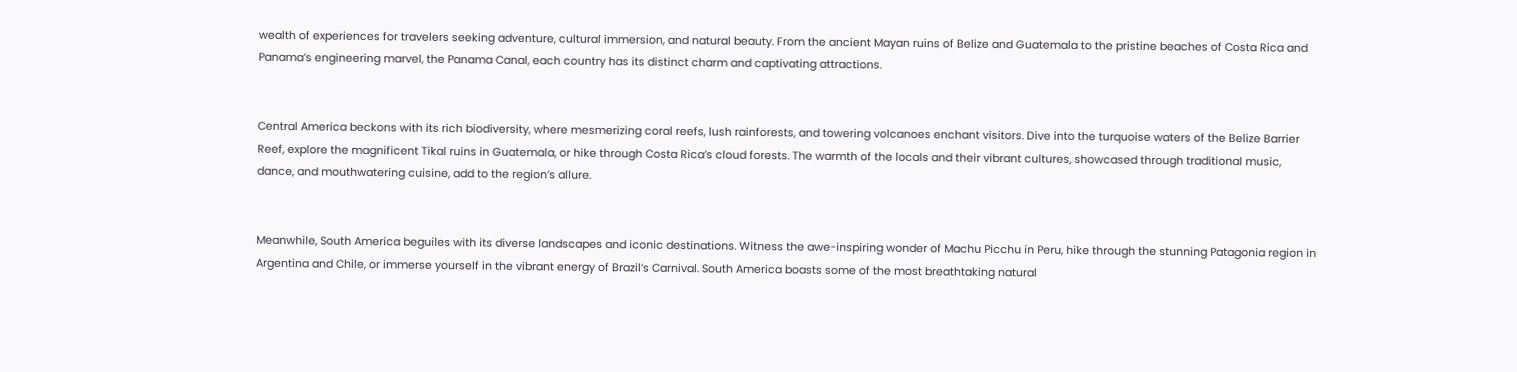wealth of experiences for travelers seeking adventure, cultural immersion, and natural beauty. From the ancient Mayan ruins of Belize and Guatemala to the pristine beaches of Costa Rica and Panama’s engineering marvel, the Panama Canal, each country has its distinct charm and captivating attractions.


Central America beckons with its rich biodiversity, where mesmerizing coral reefs, lush rainforests, and towering volcanoes enchant visitors. Dive into the turquoise waters of the Belize Barrier Reef, explore the magnificent Tikal ruins in Guatemala, or hike through Costa Rica’s cloud forests. The warmth of the locals and their vibrant cultures, showcased through traditional music, dance, and mouthwatering cuisine, add to the region’s allure.


Meanwhile, South America beguiles with its diverse landscapes and iconic destinations. Witness the awe-inspiring wonder of Machu Picchu in Peru, hike through the stunning Patagonia region in Argentina and Chile, or immerse yourself in the vibrant energy of Brazil’s Carnival. South America boasts some of the most breathtaking natural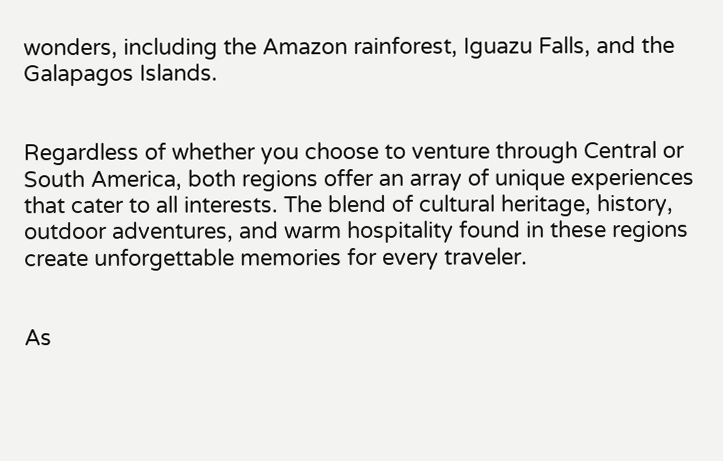wonders, including the Amazon rainforest, Iguazu Falls, and the Galapagos Islands.


Regardless of whether you choose to venture through Central or South America, both regions offer an array of unique experiences that cater to all interests. The blend of cultural heritage, history, outdoor adventures, and warm hospitality found in these regions create unforgettable memories for every traveler.


As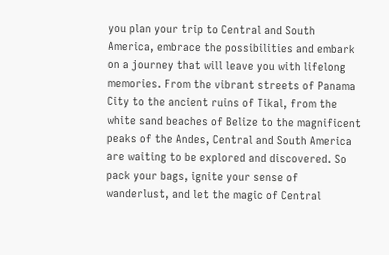you plan your trip to Central and South America, embrace the possibilities and embark on a journey that will leave you with lifelong memories. From the vibrant streets of Panama City to the ancient ruins of Tikal, from the white sand beaches of Belize to the magnificent peaks of the Andes, Central and South America are waiting to be explored and discovered. So pack your bags, ignite your sense of wanderlust, and let the magic of Central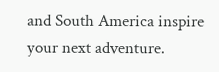and South America inspire your next adventure.